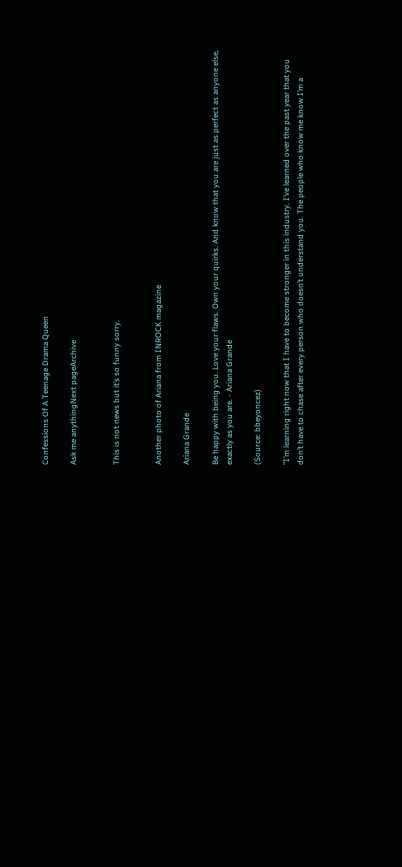Confessions Of A Teenage Drama Queen

Ask me anythingNext pageArchive


This is not news but it’s so funny sorry.


Another photo of Ariana from INROCK magazine

Ariana Grande

Be happy with being you. Love your flaws. Own your quirks. And know that you are just as perfect as anyone else, exactly as you are. - Ariana Grande

(Source: bbeyoncez)

"I’m learning right now that I have to become stronger in this industry. I’ve learned over the past year that you don’t have to chase after every person who doesn’t understand you. The people who know me know I’m a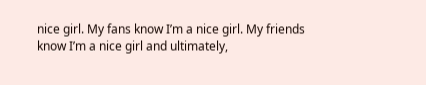nice girl. My fans know I’m a nice girl. My friends know I’m a nice girl and ultimately,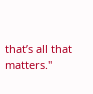that’s all that matters."